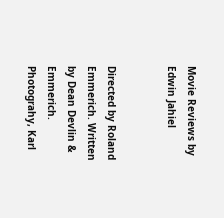Movie Reviews by Edwin Jahiel


Directed by Roland Emmerich. Written by Dean Devlin & Emmerich. Photograhy, Karl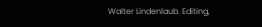Walter Lindenlaub. Editing,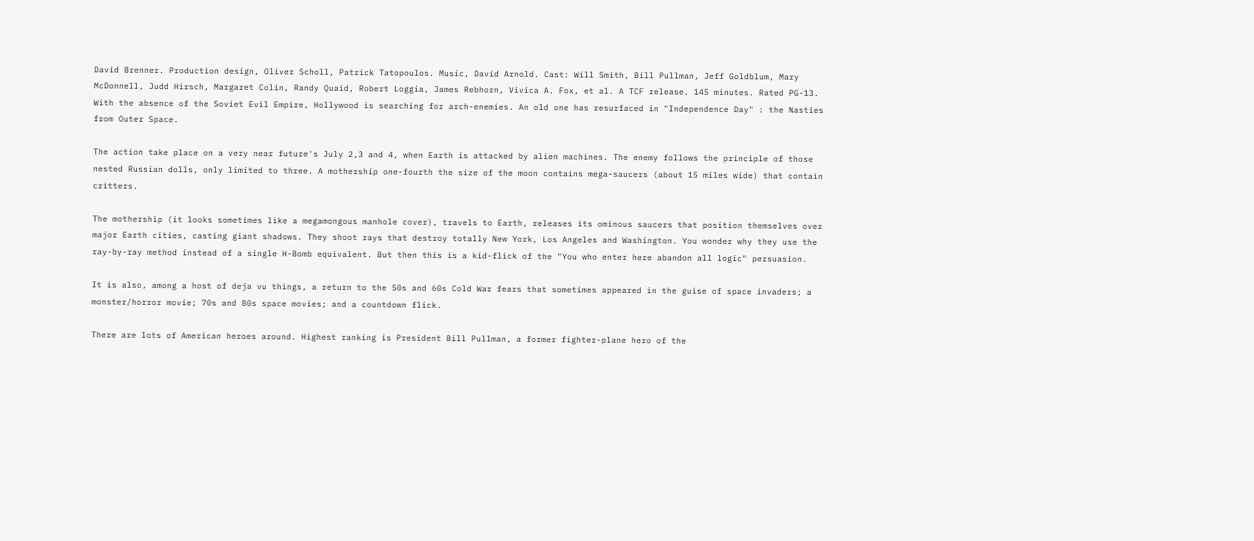David Brenner. Production design, Oliver Scholl, Patrick Tatopoulos. Music, David Arnold. Cast: Will Smith, Bill Pullman, Jeff Goldblum, Mary McDonnell, Judd Hirsch, Margaret Colin, Randy Quaid, Robert Loggia, James Rebhorn, Vivica A. Fox, et al. A TCF release. 145 minutes. Rated PG-13.
With the absence of the Soviet Evil Empire, Hollywood is searching for arch-enemies. An old one has resurfaced in "Independence Day" : the Nasties from Outer Space.

The action take place on a very near future's July 2,3 and 4, when Earth is attacked by alien machines. The enemy follows the principle of those nested Russian dolls, only limited to three. A mothership one-fourth the size of the moon contains mega-saucers (about 15 miles wide) that contain critters.

The mothership (it looks sometimes like a megamongous manhole cover), travels to Earth, releases its ominous saucers that position themselves over major Earth cities, casting giant shadows. They shoot rays that destroy totally New York, Los Angeles and Washington. You wonder why they use the ray-by-ray method instead of a single H-Bomb equivalent. But then this is a kid-flick of the "You who enter here abandon all logic" persuasion.

It is also, among a host of deja vu things, a return to the 50s and 60s Cold War fears that sometimes appeared in the guise of space invaders; a monster/horror movie; 70s and 80s space movies; and a countdown flick.

There are lots of American heroes around. Highest ranking is President Bill Pullman, a former fighter-plane hero of the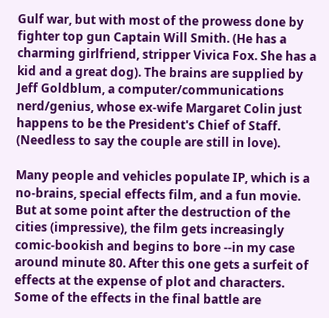Gulf war, but with most of the prowess done by fighter top gun Captain Will Smith. (He has a charming girlfriend, stripper Vivica Fox. She has a kid and a great dog). The brains are supplied by Jeff Goldblum, a computer/communications nerd/genius, whose ex-wife Margaret Colin just happens to be the President's Chief of Staff. (Needless to say the couple are still in love).

Many people and vehicles populate IP, which is a no-brains, special effects film, and a fun movie. But at some point after the destruction of the cities (impressive), the film gets increasingly comic-bookish and begins to bore --in my case around minute 80. After this one gets a surfeit of effects at the expense of plot and characters. Some of the effects in the final battle are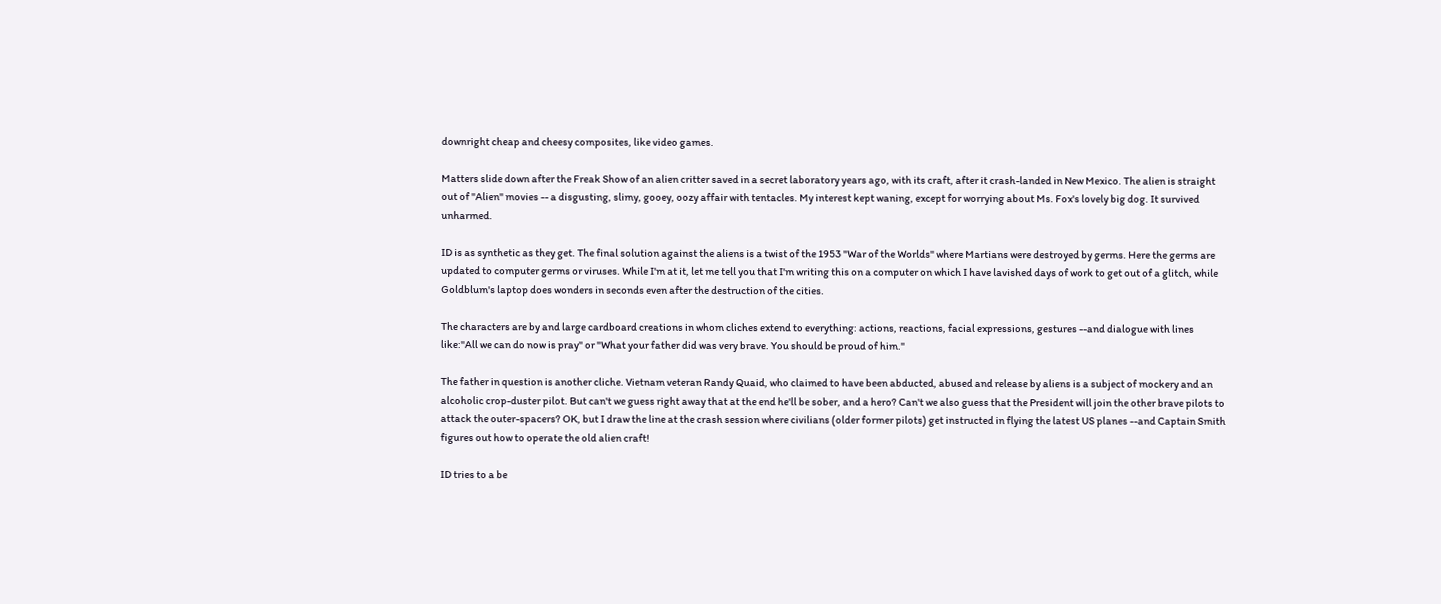downright cheap and cheesy composites, like video games.

Matters slide down after the Freak Show of an alien critter saved in a secret laboratory years ago, with its craft, after it crash-landed in New Mexico. The alien is straight out of "Alien" movies -- a disgusting, slimy, gooey, oozy affair with tentacles. My interest kept waning, except for worrying about Ms. Fox's lovely big dog. It survived unharmed.

ID is as synthetic as they get. The final solution against the aliens is a twist of the 1953 "War of the Worlds" where Martians were destroyed by germs. Here the germs are updated to computer germs or viruses. While I'm at it, let me tell you that I'm writing this on a computer on which I have lavished days of work to get out of a glitch, while Goldblum's laptop does wonders in seconds even after the destruction of the cities.

The characters are by and large cardboard creations in whom cliches extend to everything: actions, reactions, facial expressions, gestures --and dialogue with lines like:"All we can do now is pray" or "What your father did was very brave. You should be proud of him."

The father in question is another cliche. Vietnam veteran Randy Quaid, who claimed to have been abducted, abused and release by aliens is a subject of mockery and an alcoholic crop-duster pilot. But can't we guess right away that at the end he'll be sober, and a hero? Can't we also guess that the President will join the other brave pilots to attack the outer-spacers? OK, but I draw the line at the crash session where civilians (older former pilots) get instructed in flying the latest US planes --and Captain Smith figures out how to operate the old alien craft!

ID tries to a be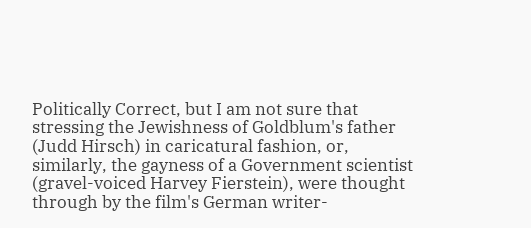Politically Correct, but I am not sure that stressing the Jewishness of Goldblum's father (Judd Hirsch) in caricatural fashion, or, similarly, the gayness of a Government scientist (gravel-voiced Harvey Fierstein), were thought through by the film's German writer-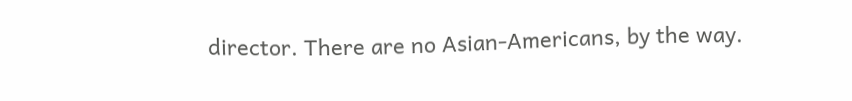director. There are no Asian-Americans, by the way.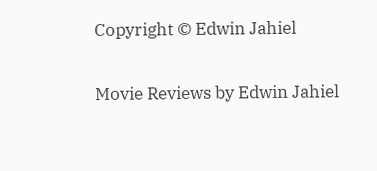Copyright © Edwin Jahiel

Movie Reviews by Edwin Jahiel